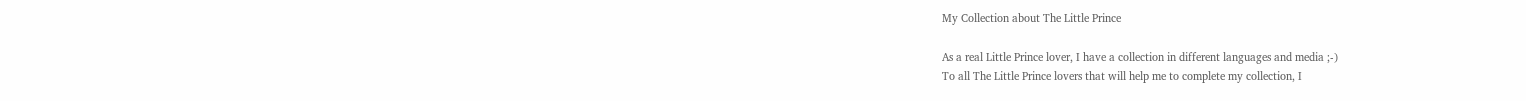My Collection about The Little Prince

As a real Little Prince lover, I have a collection in different languages and media ;-)
To all The Little Prince lovers that will help me to complete my collection, I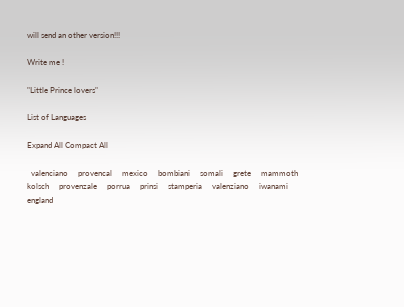will send an other version!!!

Write me !

"Little Prince lovers"

List of Languages

Expand All Compact All

  valenciano     provencal     mexico     bombiani     somali     grete     mammoth     kolsch     provenzale     porrua     prinsi     stamperia     valenziano     iwanami     england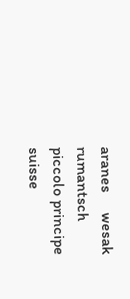aranes     wesak     rumantsch     piccolo principe     suisse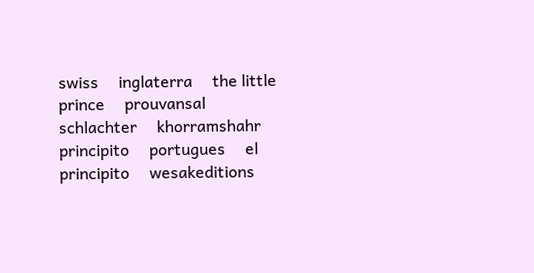swiss     inglaterra     the little prince     prouvansal     schlachter     khorramshahr     principito     portugues     el principito     wesakeditions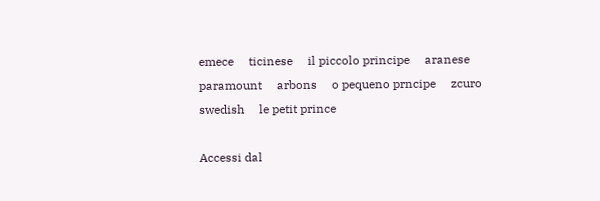emece     ticinese     il piccolo principe     aranese     paramount     arbons     o pequeno prncipe     zcuro     swedish     le petit prince

Accessi dal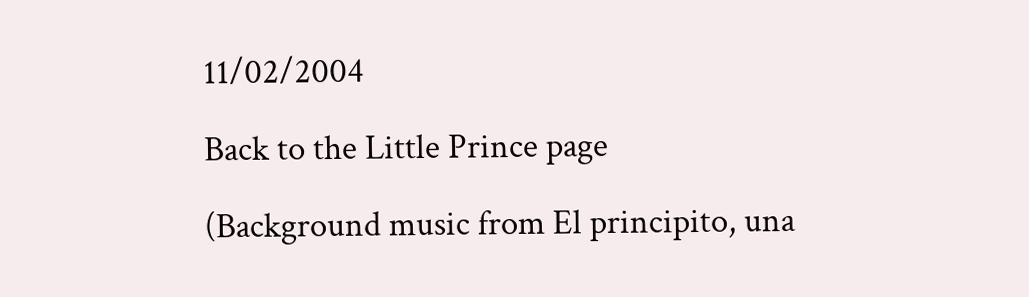11/02/2004

Back to the Little Prince page

(Background music from El principito, una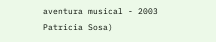aventura musical - 2003 Patricia Sosa)